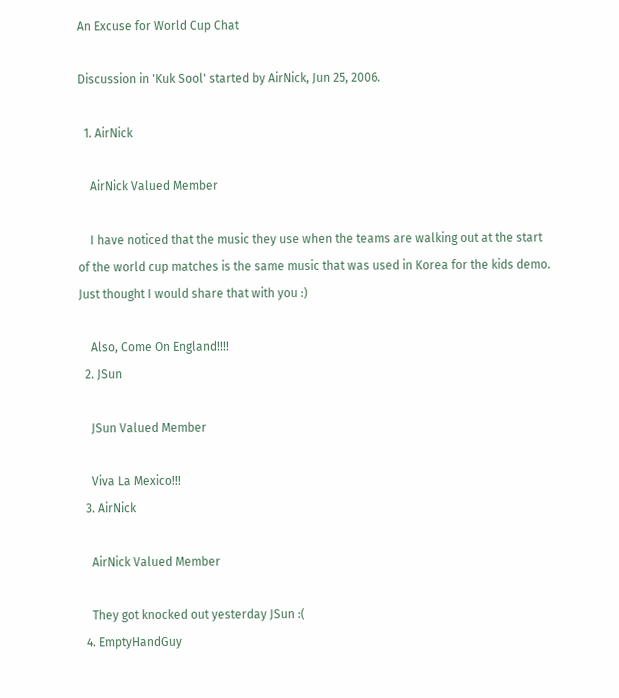An Excuse for World Cup Chat

Discussion in 'Kuk Sool' started by AirNick, Jun 25, 2006.

  1. AirNick

    AirNick Valued Member

    I have noticed that the music they use when the teams are walking out at the start of the world cup matches is the same music that was used in Korea for the kids demo. Just thought I would share that with you :)

    Also, Come On England!!!!
  2. JSun

    JSun Valued Member

    Viva La Mexico!!!
  3. AirNick

    AirNick Valued Member

    They got knocked out yesterday JSun :(
  4. EmptyHandGuy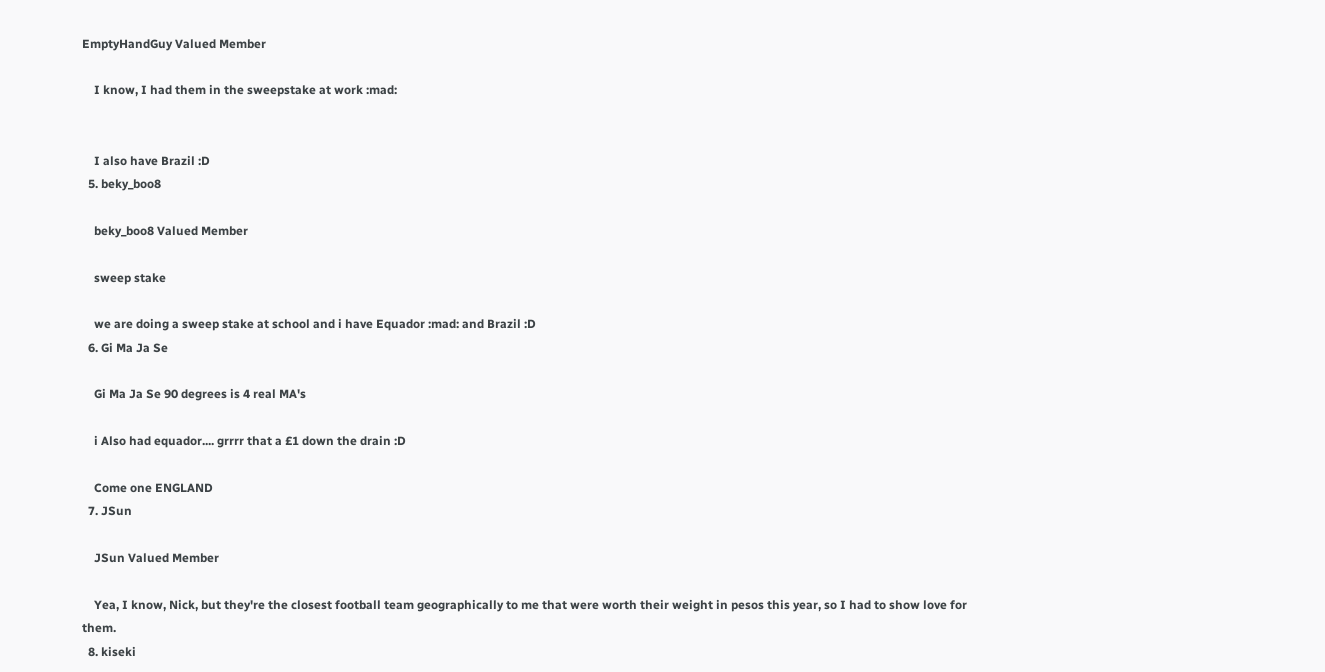EmptyHandGuy Valued Member

    I know, I had them in the sweepstake at work :mad:


    I also have Brazil :D
  5. beky_boo8

    beky_boo8 Valued Member

    sweep stake

    we are doing a sweep stake at school and i have Equador :mad: and Brazil :D
  6. Gi Ma Ja Se

    Gi Ma Ja Se 90 degrees is 4 real MA's

    i Also had equador.... grrrr that a £1 down the drain :D

    Come one ENGLAND
  7. JSun

    JSun Valued Member

    Yea, I know, Nick, but they're the closest football team geographically to me that were worth their weight in pesos this year, so I had to show love for them.
  8. kiseki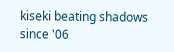kiseki beating shadows since '06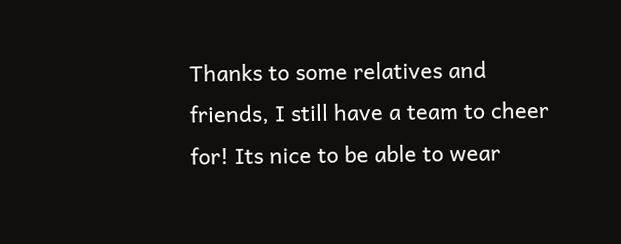Thanks to some relatives and friends, I still have a team to cheer for! Its nice to be able to wear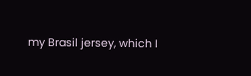my Brasil jersey, which I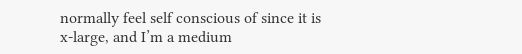normally feel self conscious of since it is x-large, and I’m a medium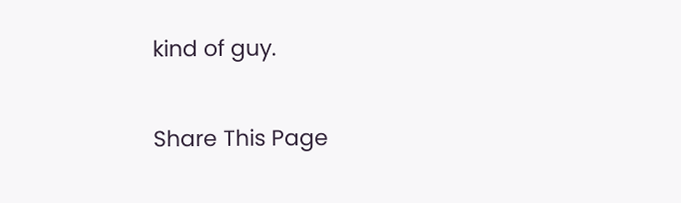kind of guy.

Share This Page